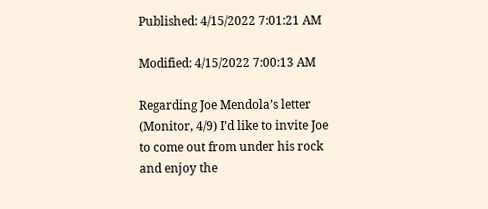Published: 4/15/2022 7:01:21 AM

Modified: 4/15/2022 7:00:13 AM

Regarding Joe Mendola’s letter (Monitor, 4/9) I’d like to invite Joe to come out from under his rock and enjoy the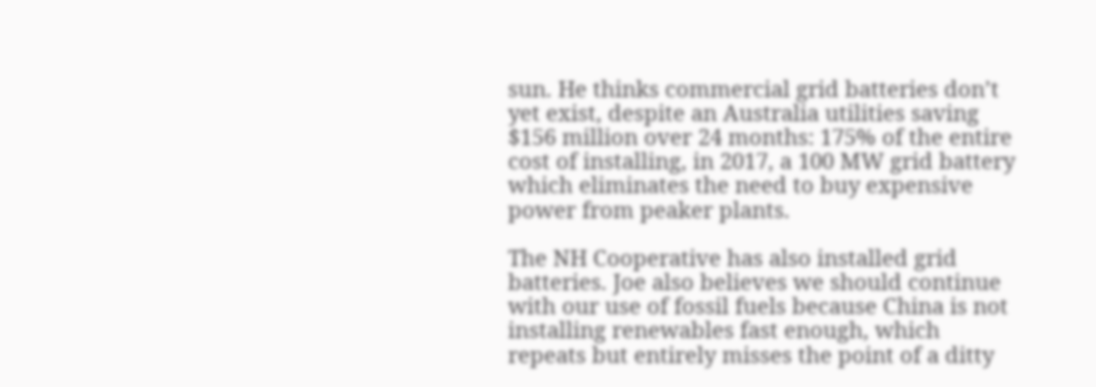sun. He thinks commercial grid batteries don’t yet exist, despite an Australia utilities saving $156 million over 24 months: 175% of the entire cost of installing, in 2017, a 100 MW grid battery which eliminates the need to buy expensive power from peaker plants.

The NH Cooperative has also installed grid batteries. Joe also believes we should continue with our use of fossil fuels because China is not installing renewables fast enough, which repeats but entirely misses the point of a ditty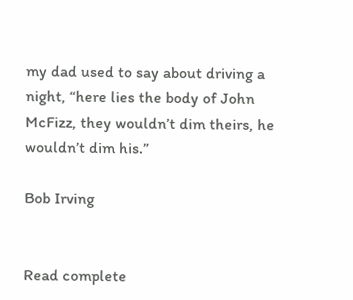my dad used to say about driving a night, “here lies the body of John McFizz, they wouldn’t dim theirs, he wouldn’t dim his.”

Bob Irving


Read complete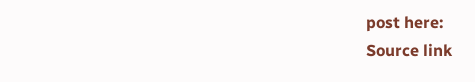post here:
Source link